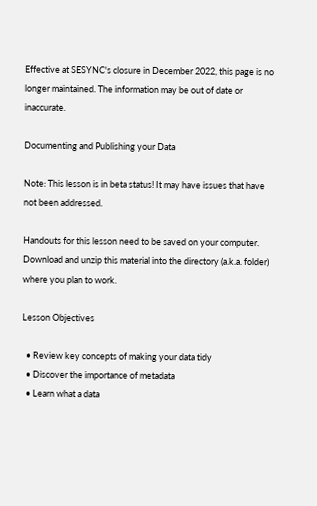Effective at SESYNC's closure in December 2022, this page is no longer maintained. The information may be out of date or inaccurate.

Documenting and Publishing your Data

Note: This lesson is in beta status! It may have issues that have not been addressed.

Handouts for this lesson need to be saved on your computer. Download and unzip this material into the directory (a.k.a. folder) where you plan to work.

Lesson Objectives

  • Review key concepts of making your data tidy
  • Discover the importance of metadata
  • Learn what a data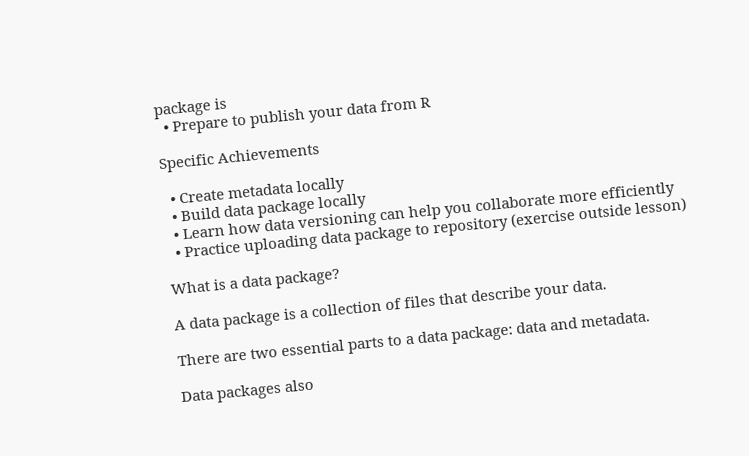package is
  • Prepare to publish your data from R

Specific Achievements

  • Create metadata locally
  • Build data package locally
  • Learn how data versioning can help you collaborate more efficiently
  • Practice uploading data package to repository (exercise outside lesson)

What is a data package?

A data package is a collection of files that describe your data.

There are two essential parts to a data package: data and metadata.

Data packages also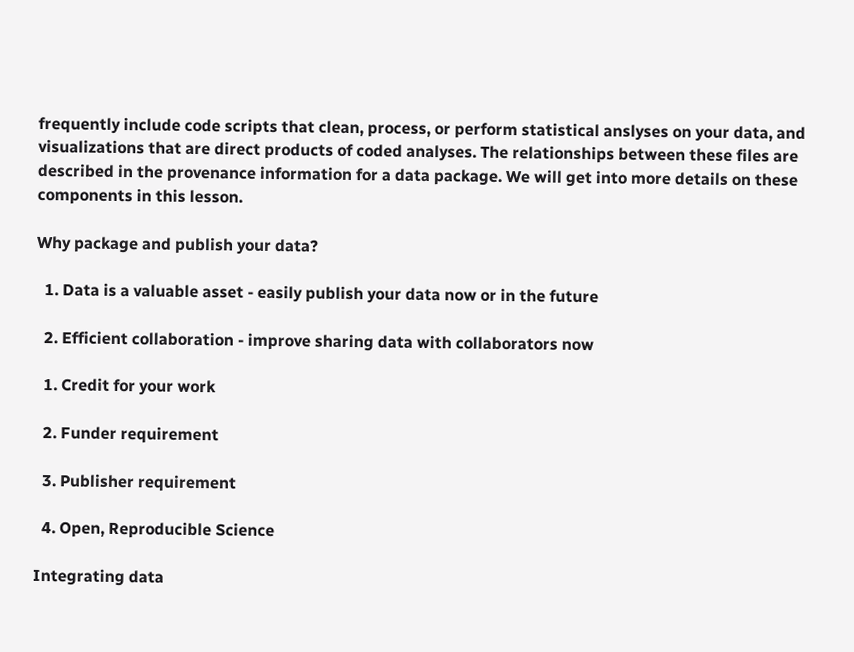frequently include code scripts that clean, process, or perform statistical anslyses on your data, and visualizations that are direct products of coded analyses. The relationships between these files are described in the provenance information for a data package. We will get into more details on these components in this lesson.

Why package and publish your data?

  1. Data is a valuable asset - easily publish your data now or in the future

  2. Efficient collaboration - improve sharing data with collaborators now

  1. Credit for your work

  2. Funder requirement

  3. Publisher requirement

  4. Open, Reproducible Science

Integrating data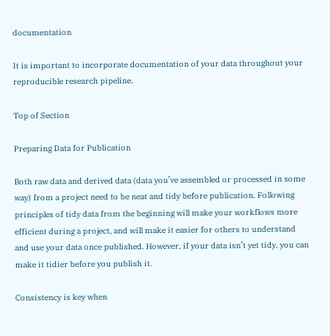documentation

It is important to incorporate documentation of your data throughout your reproducible research pipeline.

Top of Section

Preparing Data for Publication

Both raw data and derived data (data you’ve assembled or processed in some way) from a project need to be neat and tidy before publication. Following principles of tidy data from the beginning will make your workflows more efficient during a project, and will make it easier for others to understand and use your data once published. However, if your data isn’t yet tidy, you can make it tidier before you publish it.

Consistency is key when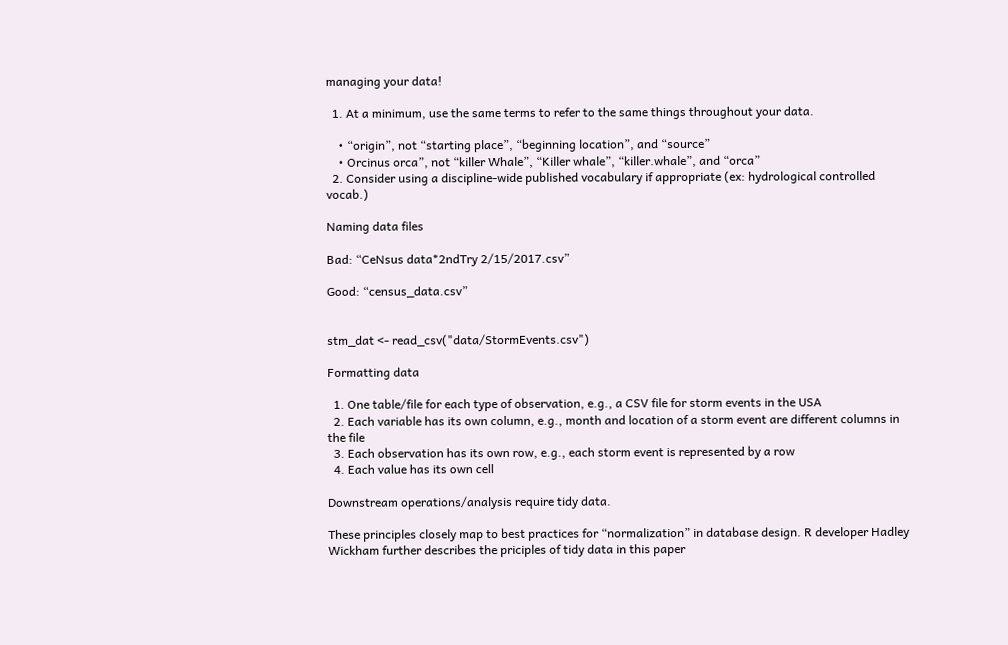managing your data!

  1. At a minimum, use the same terms to refer to the same things throughout your data.

    • “origin”, not “starting place”, “beginning location”, and “source”
    • Orcinus orca”, not “killer Whale”, “Killer whale”, “killer.whale”, and “orca”
  2. Consider using a discipline-wide published vocabulary if appropriate (ex: hydrological controlled vocab.)

Naming data files

Bad: “CeNsus data*2ndTry 2/15/2017.csv”

Good: “census_data.csv”


stm_dat <- read_csv("data/StormEvents.csv")

Formatting data

  1. One table/file for each type of observation, e.g., a CSV file for storm events in the USA
  2. Each variable has its own column, e.g., month and location of a storm event are different columns in the file
  3. Each observation has its own row, e.g., each storm event is represented by a row
  4. Each value has its own cell

Downstream operations/analysis require tidy data.

These principles closely map to best practices for “normalization” in database design. R developer Hadley Wickham further describes the priciples of tidy data in this paper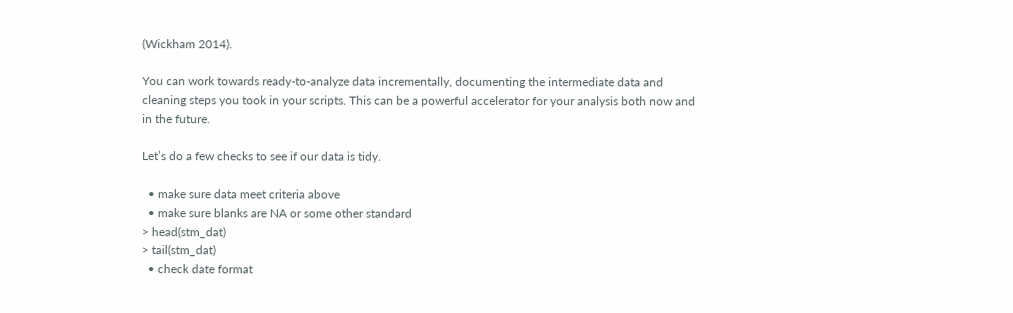(Wickham 2014).

You can work towards ready-to-analyze data incrementally, documenting the intermediate data and cleaning steps you took in your scripts. This can be a powerful accelerator for your analysis both now and in the future.

Let’s do a few checks to see if our data is tidy.

  • make sure data meet criteria above
  • make sure blanks are NA or some other standard
> head(stm_dat)
> tail(stm_dat)
  • check date format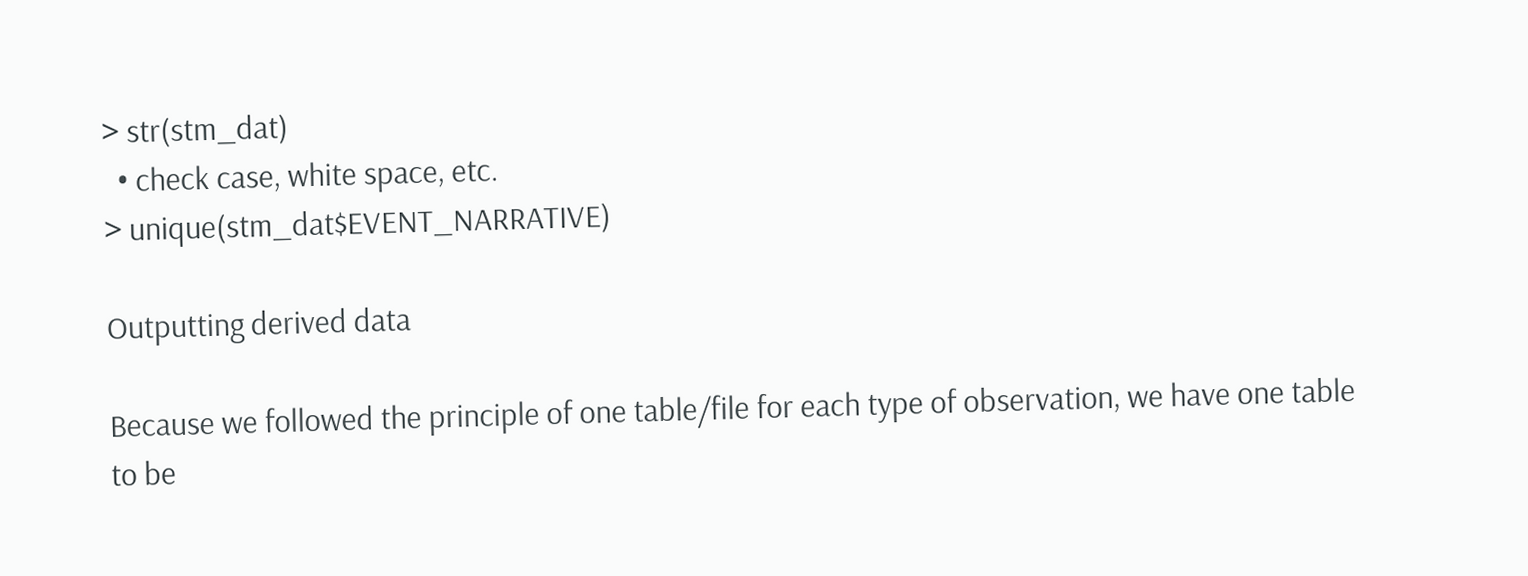> str(stm_dat)
  • check case, white space, etc.
> unique(stm_dat$EVENT_NARRATIVE)

Outputting derived data

Because we followed the principle of one table/file for each type of observation, we have one table to be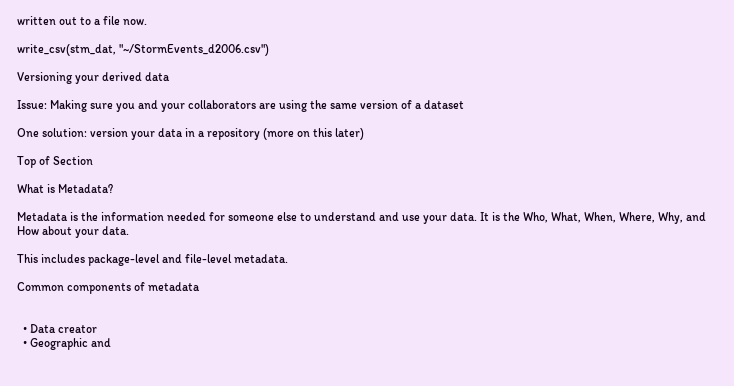written out to a file now.

write_csv(stm_dat, "~/StormEvents_d2006.csv")

Versioning your derived data

Issue: Making sure you and your collaborators are using the same version of a dataset

One solution: version your data in a repository (more on this later)

Top of Section

What is Metadata?

Metadata is the information needed for someone else to understand and use your data. It is the Who, What, When, Where, Why, and How about your data.

This includes package-level and file-level metadata.

Common components of metadata


  • Data creator
  • Geographic and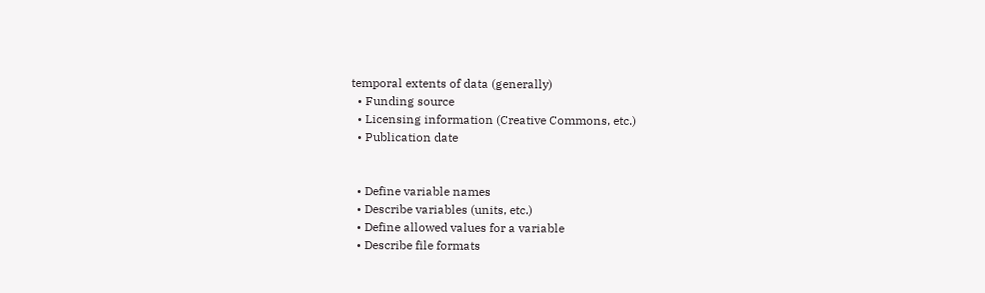temporal extents of data (generally)
  • Funding source
  • Licensing information (Creative Commons, etc.)
  • Publication date


  • Define variable names
  • Describe variables (units, etc.)
  • Define allowed values for a variable
  • Describe file formats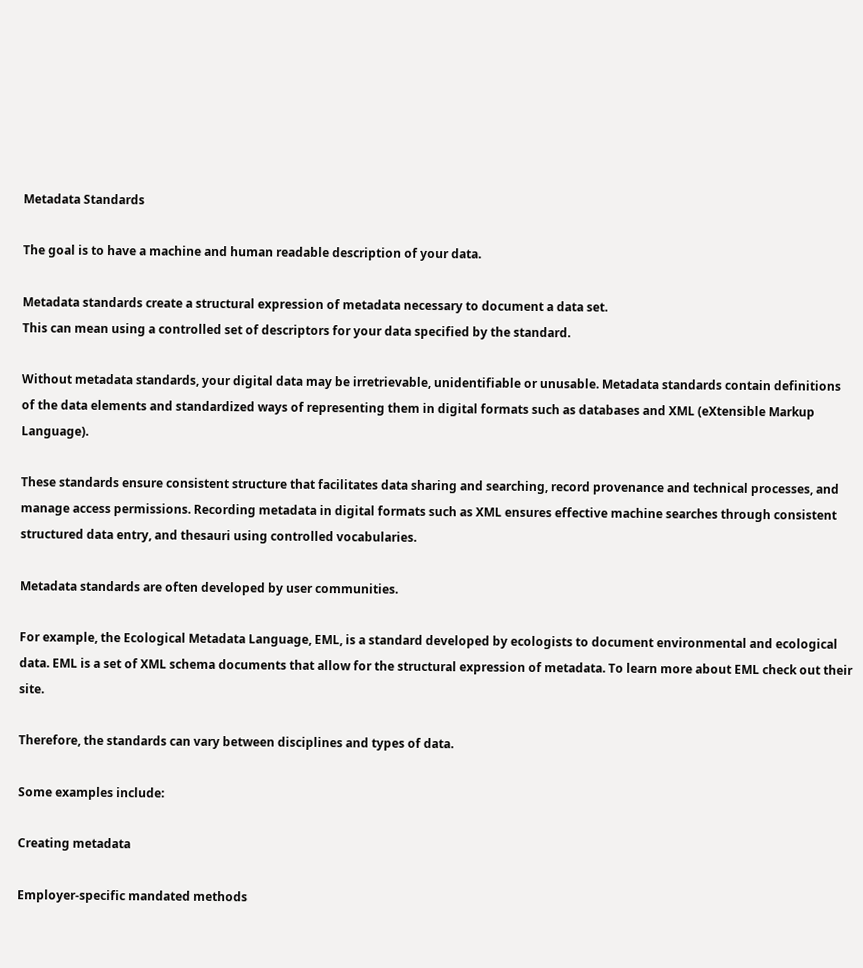Metadata Standards

The goal is to have a machine and human readable description of your data.

Metadata standards create a structural expression of metadata necessary to document a data set.
This can mean using a controlled set of descriptors for your data specified by the standard.

Without metadata standards, your digital data may be irretrievable, unidentifiable or unusable. Metadata standards contain definitions of the data elements and standardized ways of representing them in digital formats such as databases and XML (eXtensible Markup Language).

These standards ensure consistent structure that facilitates data sharing and searching, record provenance and technical processes, and manage access permissions. Recording metadata in digital formats such as XML ensures effective machine searches through consistent structured data entry, and thesauri using controlled vocabularies.

Metadata standards are often developed by user communities.

For example, the Ecological Metadata Language, EML, is a standard developed by ecologists to document environmental and ecological data. EML is a set of XML schema documents that allow for the structural expression of metadata. To learn more about EML check out their site.

Therefore, the standards can vary between disciplines and types of data.

Some examples include:

Creating metadata

Employer-specific mandated methods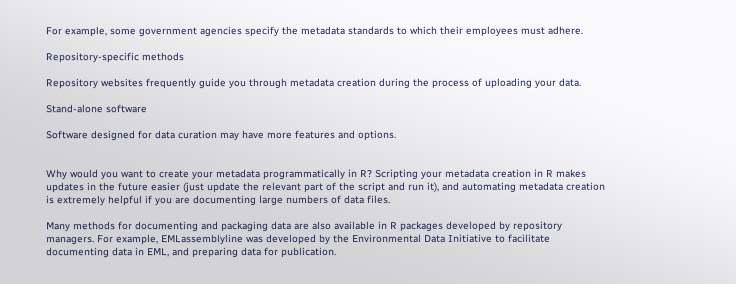For example, some government agencies specify the metadata standards to which their employees must adhere.

Repository-specific methods

Repository websites frequently guide you through metadata creation during the process of uploading your data.

Stand-alone software

Software designed for data curation may have more features and options.


Why would you want to create your metadata programmatically in R? Scripting your metadata creation in R makes updates in the future easier (just update the relevant part of the script and run it), and automating metadata creation is extremely helpful if you are documenting large numbers of data files.

Many methods for documenting and packaging data are also available in R packages developed by repository managers. For example, EMLassemblyline was developed by the Environmental Data Initiative to facilitate documenting data in EML, and preparing data for publication.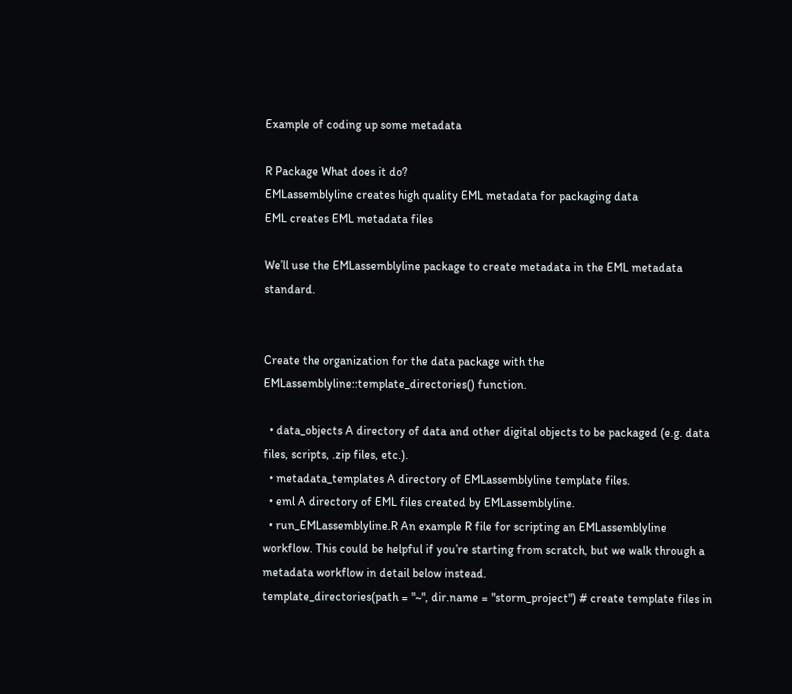Example of coding up some metadata

R Package What does it do?
EMLassemblyline creates high quality EML metadata for packaging data
EML creates EML metadata files

We’ll use the EMLassemblyline package to create metadata in the EML metadata standard.


Create the organization for the data package with the EMLassemblyline::template_directories() function.

  • data_objects A directory of data and other digital objects to be packaged (e.g. data files, scripts, .zip files, etc.).
  • metadata_templates A directory of EMLassemblyline template files.
  • eml A directory of EML files created by EMLassemblyline.
  • run_EMLassemblyline.R An example R file for scripting an EMLassemblyline workflow. This could be helpful if you’re starting from scratch, but we walk through a metadata workflow in detail below instead.
template_directories(path = "~", dir.name = "storm_project") # create template files in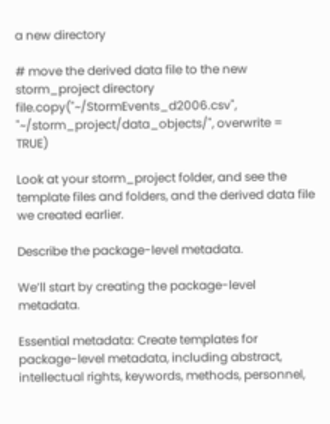a new directory

# move the derived data file to the new storm_project directory
file.copy("~/StormEvents_d2006.csv", "~/storm_project/data_objects/", overwrite = TRUE)

Look at your storm_project folder, and see the template files and folders, and the derived data file we created earlier.

Describe the package-level metadata.

We’ll start by creating the package-level metadata.

Essential metadata: Create templates for package-level metadata, including abstract, intellectual rights, keywords, methods, personnel,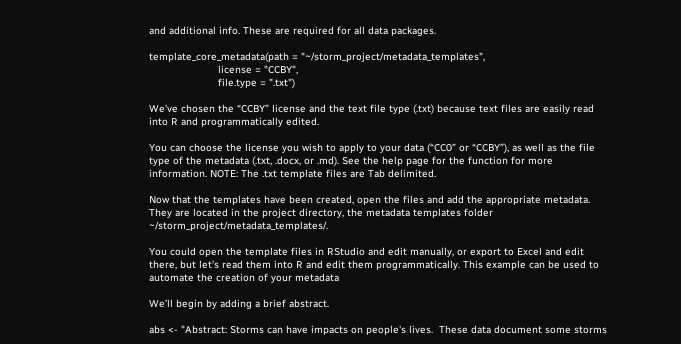and additional info. These are required for all data packages.

template_core_metadata(path = "~/storm_project/metadata_templates",
                       license = "CCBY",
                       file.type = ".txt")

We’ve chosen the “CCBY” license and the text file type (.txt) because text files are easily read into R and programmatically edited.

You can choose the license you wish to apply to your data (“CC0” or “CCBY”), as well as the file type of the metadata (.txt, .docx, or .md). See the help page for the function for more information. NOTE: The .txt template files are Tab delimited.

Now that the templates have been created, open the files and add the appropriate metadata. They are located in the project directory, the metadata templates folder ~/storm_project/metadata_templates/.

You could open the template files in RStudio and edit manually, or export to Excel and edit there, but let’s read them into R and edit them programmatically. This example can be used to automate the creation of your metadata

We’ll begin by adding a brief abstract.

abs <- "Abstract: Storms can have impacts on people's lives.  These data document some storms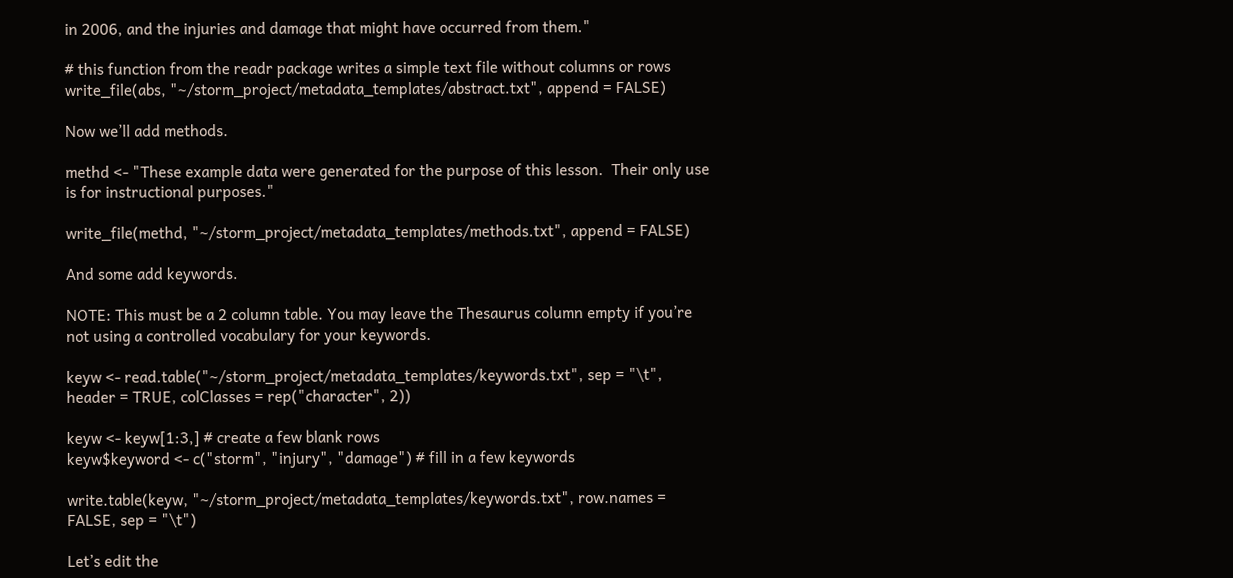in 2006, and the injuries and damage that might have occurred from them."

# this function from the readr package writes a simple text file without columns or rows
write_file(abs, "~/storm_project/metadata_templates/abstract.txt", append = FALSE)

Now we’ll add methods.

methd <- "These example data were generated for the purpose of this lesson.  Their only use is for instructional purposes."

write_file(methd, "~/storm_project/metadata_templates/methods.txt", append = FALSE)

And some add keywords.

NOTE: This must be a 2 column table. You may leave the Thesaurus column empty if you’re not using a controlled vocabulary for your keywords.

keyw <- read.table("~/storm_project/metadata_templates/keywords.txt", sep = "\t", header = TRUE, colClasses = rep("character", 2))

keyw <- keyw[1:3,] # create a few blank rows
keyw$keyword <- c("storm", "injury", "damage") # fill in a few keywords

write.table(keyw, "~/storm_project/metadata_templates/keywords.txt", row.names = FALSE, sep = "\t")

Let’s edit the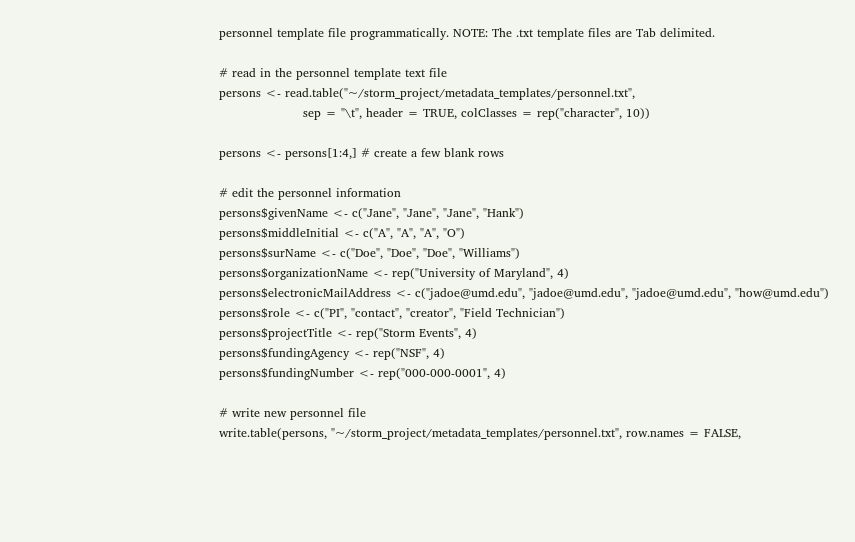personnel template file programmatically. NOTE: The .txt template files are Tab delimited.

# read in the personnel template text file
persons <- read.table("~/storm_project/metadata_templates/personnel.txt",
                     sep = "\t", header = TRUE, colClasses = rep("character", 10))

persons <- persons[1:4,] # create a few blank rows

# edit the personnel information
persons$givenName <- c("Jane", "Jane", "Jane", "Hank")
persons$middleInitial <- c("A", "A", "A", "O")
persons$surName <- c("Doe", "Doe", "Doe", "Williams")
persons$organizationName <- rep("University of Maryland", 4)
persons$electronicMailAddress <- c("jadoe@umd.edu", "jadoe@umd.edu", "jadoe@umd.edu", "how@umd.edu")
persons$role <- c("PI", "contact", "creator", "Field Technician")
persons$projectTitle <- rep("Storm Events", 4)
persons$fundingAgency <- rep("NSF", 4)
persons$fundingNumber <- rep("000-000-0001", 4)

# write new personnel file
write.table(persons, "~/storm_project/metadata_templates/personnel.txt", row.names = FALSE,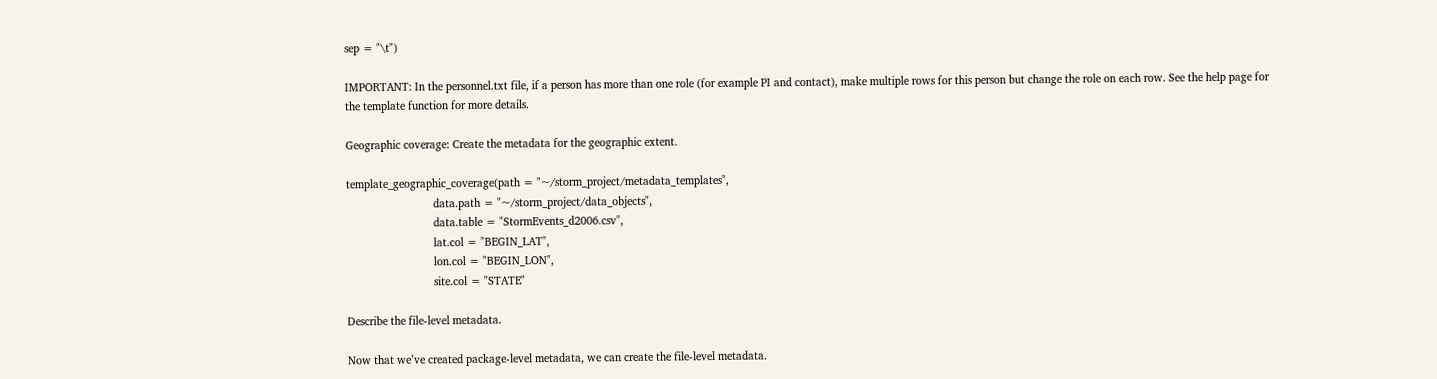sep = "\t")

IMPORTANT: In the personnel.txt file, if a person has more than one role (for example PI and contact), make multiple rows for this person but change the role on each row. See the help page for the template function for more details.

Geographic coverage: Create the metadata for the geographic extent.

template_geographic_coverage(path = "~/storm_project/metadata_templates",
                             data.path = "~/storm_project/data_objects",
                             data.table = "StormEvents_d2006.csv",
                             lat.col = "BEGIN_LAT",
                             lon.col = "BEGIN_LON",
                             site.col = "STATE"

Describe the file-level metadata.

Now that we’ve created package-level metadata, we can create the file-level metadata.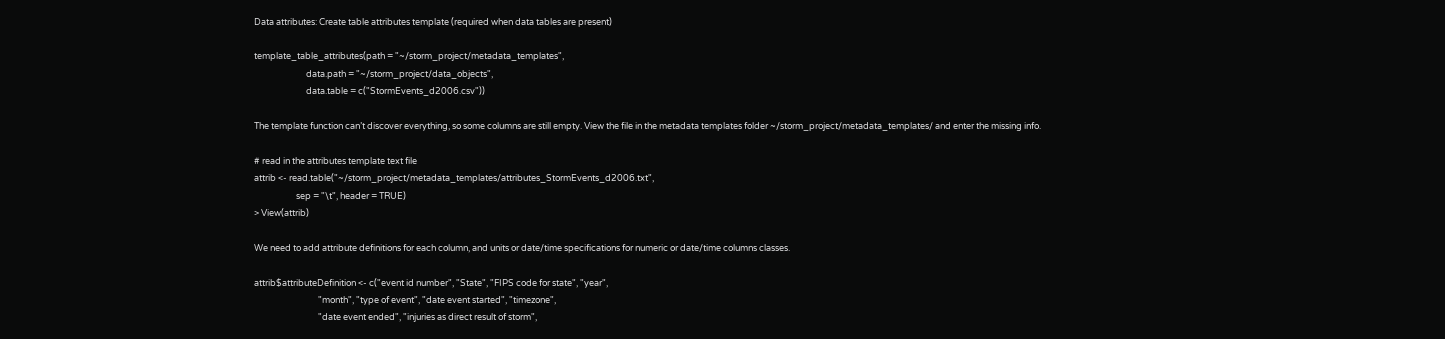Data attributes: Create table attributes template (required when data tables are present)

template_table_attributes(path = "~/storm_project/metadata_templates",
                          data.path = "~/storm_project/data_objects",
                          data.table = c("StormEvents_d2006.csv"))

The template function can’t discover everything, so some columns are still empty. View the file in the metadata templates folder ~/storm_project/metadata_templates/ and enter the missing info.

# read in the attributes template text file
attrib <- read.table("~/storm_project/metadata_templates/attributes_StormEvents_d2006.txt",
                     sep = "\t", header = TRUE)
> View(attrib)

We need to add attribute definitions for each column, and units or date/time specifications for numeric or date/time columns classes.

attrib$attributeDefinition <- c("event id number", "State", "FIPS code for state", "year",
                                "month", "type of event", "date event started", "timezone",
                                "date event ended", "injuries as direct result of storm",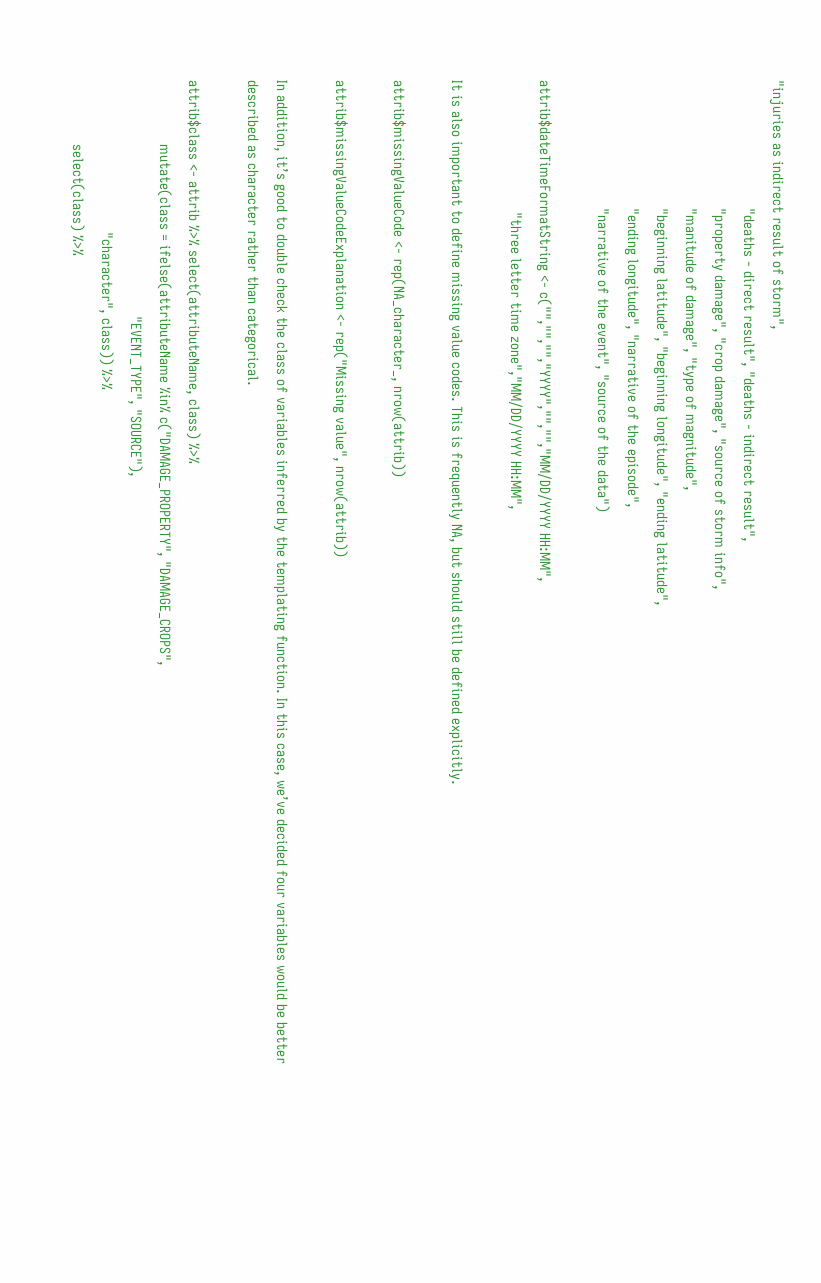"injuries as indirect result of storm",
                                "deaths - direct result", "deaths - indirect result",
                                "property damage", "crop damage", "source of storm info",
                                "manitude of damage", "type of magnitude",
                                "beginning latitude", "beginning longitude", "ending latitude",
                                "ending longitude", "narrative of the episode",
                                "narrative of the event", "source of the data")

attrib$dateTimeFormatString <- c("","","","YYYY","","","MM/DD/YYYY HH:MM",
                                 "three letter time zone","MM/DD/YYYY HH:MM",

It is also important to define missing value codes. This is frequently NA, but should still be defined explicitly.

attrib$missingValueCode <- rep(NA_character_, nrow(attrib))

attrib$missingValueCodeExplanation <- rep("Missing value", nrow(attrib))

In addition, it’s good to double check the class of variables inferred by the templating function. In this case, we’ve decided four variables would be better described as character rather than categorical.

attrib$class <- attrib %>% select(attributeName, class) %>%
                mutate(class = ifelse(attributeName %in% c("DAMAGE_PROPERTY", "DAMAGE_CROPS",
                                                           "EVENT_TYPE", "SOURCE"),
                                      "character", class)) %>%
                select(class) %>%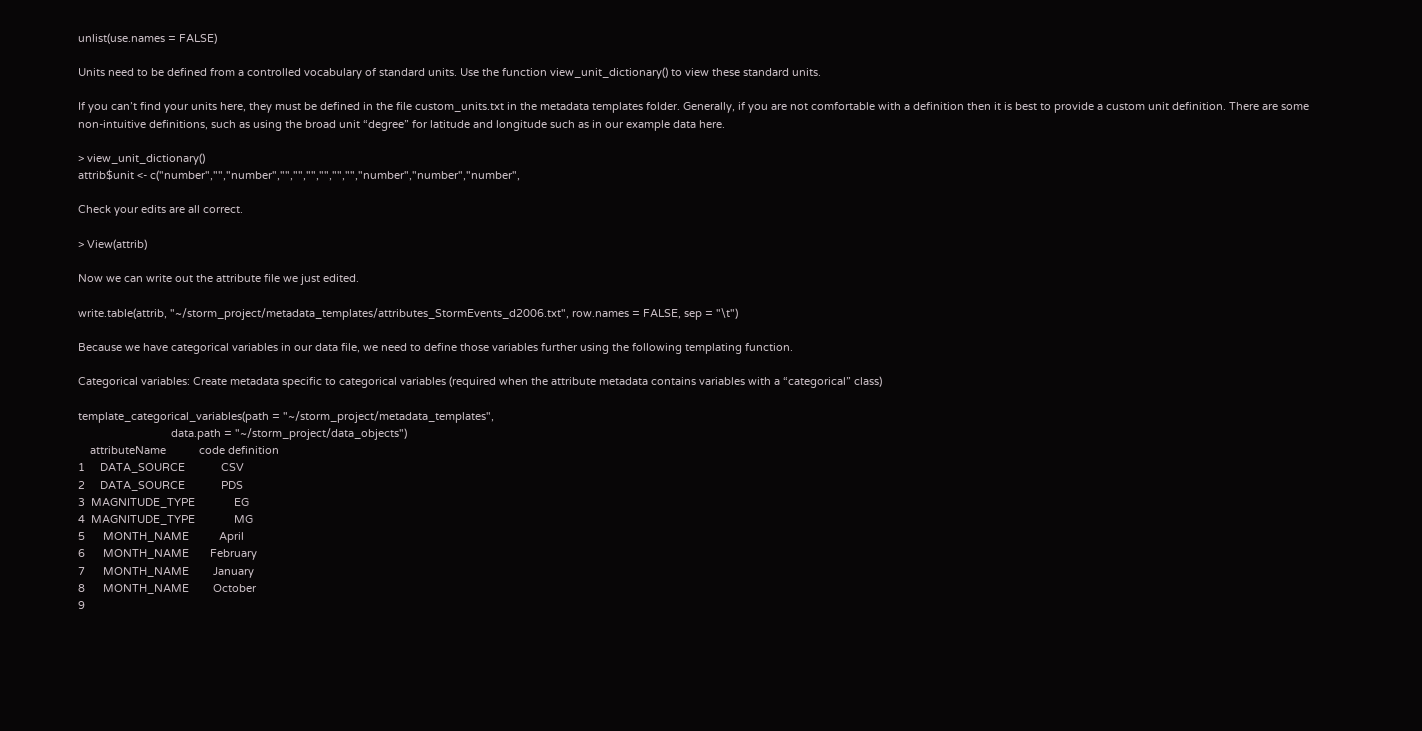unlist(use.names = FALSE)

Units need to be defined from a controlled vocabulary of standard units. Use the function view_unit_dictionary() to view these standard units.

If you can’t find your units here, they must be defined in the file custom_units.txt in the metadata templates folder. Generally, if you are not comfortable with a definition then it is best to provide a custom unit definition. There are some non-intuitive definitions, such as using the broad unit “degree” for latitude and longitude such as in our example data here.

> view_unit_dictionary()
attrib$unit <- c("number","","number","","","","","","","number","number","number",

Check your edits are all correct.

> View(attrib)

Now we can write out the attribute file we just edited.

write.table(attrib, "~/storm_project/metadata_templates/attributes_StormEvents_d2006.txt", row.names = FALSE, sep = "\t")

Because we have categorical variables in our data file, we need to define those variables further using the following templating function.

Categorical variables: Create metadata specific to categorical variables (required when the attribute metadata contains variables with a “categorical” class)

template_categorical_variables(path = "~/storm_project/metadata_templates",
                               data.path = "~/storm_project/data_objects")
    attributeName           code definition
1     DATA_SOURCE            CSV
2     DATA_SOURCE            PDS
3  MAGNITUDE_TYPE             EG
4  MAGNITUDE_TYPE             MG
5      MONTH_NAME          April
6      MONTH_NAME       February
7      MONTH_NAME        January
8      MONTH_NAME        October
9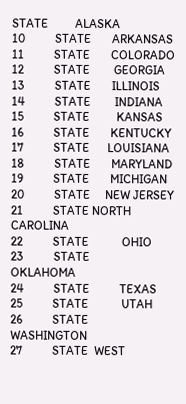STATE         ALASKA
10          STATE       ARKANSAS
11          STATE       COLORADO
12          STATE        GEORGIA
13          STATE       ILLINOIS
14          STATE        INDIANA
15          STATE         KANSAS
16          STATE       KENTUCKY
17          STATE      LOUISIANA
18          STATE       MARYLAND
19          STATE       MICHIGAN
20          STATE     NEW JERSEY
21          STATE NORTH CAROLINA
22          STATE           OHIO
23          STATE       OKLAHOMA
24          STATE          TEXAS
25          STATE           UTAH
26          STATE     WASHINGTON
27          STATE  WEST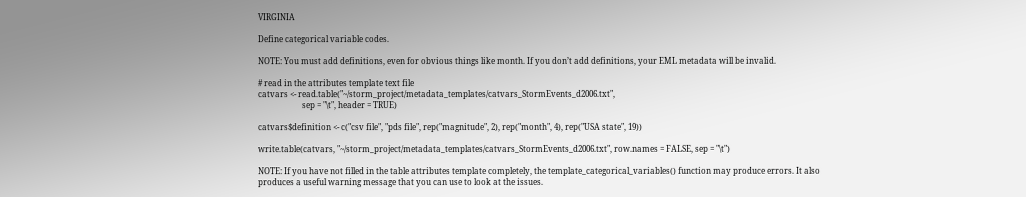VIRGINIA

Define categorical variable codes.

NOTE: You must add definitions, even for obvious things like month. If you don’t add definitions, your EML metadata will be invalid.

# read in the attributes template text file
catvars <- read.table("~/storm_project/metadata_templates/catvars_StormEvents_d2006.txt",
                      sep = "\t", header = TRUE)

catvars$definition <- c("csv file", "pds file", rep("magnitude", 2), rep("month", 4), rep("USA state", 19))

write.table(catvars, "~/storm_project/metadata_templates/catvars_StormEvents_d2006.txt", row.names = FALSE, sep = "\t")

NOTE: If you have not filled in the table attributes template completely, the template_categorical_variables() function may produce errors. It also produces a useful warning message that you can use to look at the issues.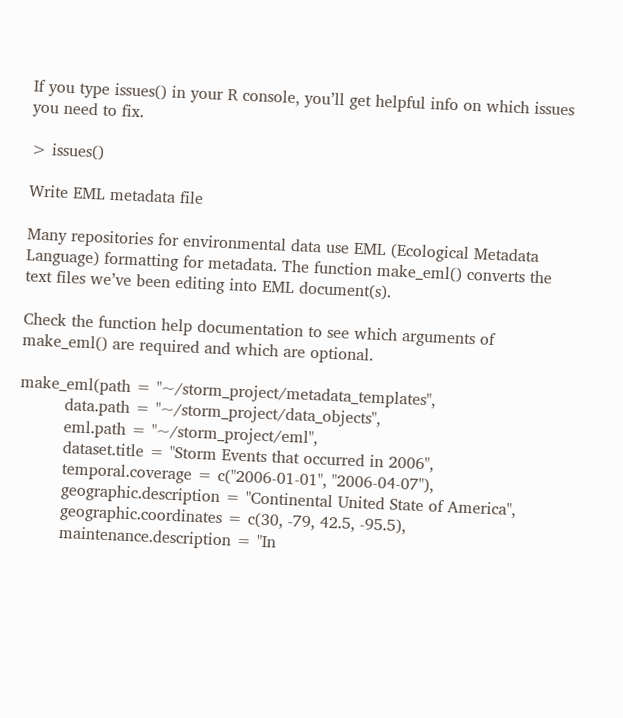If you type issues() in your R console, you’ll get helpful info on which issues you need to fix.

> issues()

Write EML metadata file

Many repositories for environmental data use EML (Ecological Metadata Language) formatting for metadata. The function make_eml() converts the text files we’ve been editing into EML document(s).

Check the function help documentation to see which arguments of make_eml() are required and which are optional.

make_eml(path = "~/storm_project/metadata_templates",
         data.path = "~/storm_project/data_objects",
         eml.path = "~/storm_project/eml",
         dataset.title = "Storm Events that occurred in 2006",
         temporal.coverage = c("2006-01-01", "2006-04-07"),
         geographic.description = "Continental United State of America",
         geographic.coordinates = c(30, -79, 42.5, -95.5),
         maintenance.description = "In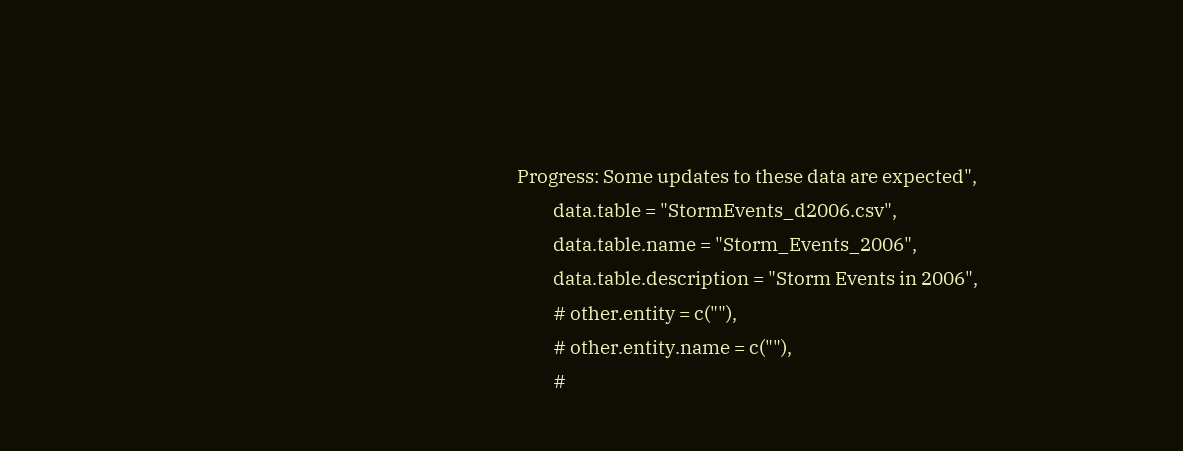Progress: Some updates to these data are expected",
         data.table = "StormEvents_d2006.csv",
         data.table.name = "Storm_Events_2006",
         data.table.description = "Storm Events in 2006",
         # other.entity = c(""),
         # other.entity.name = c(""),
         #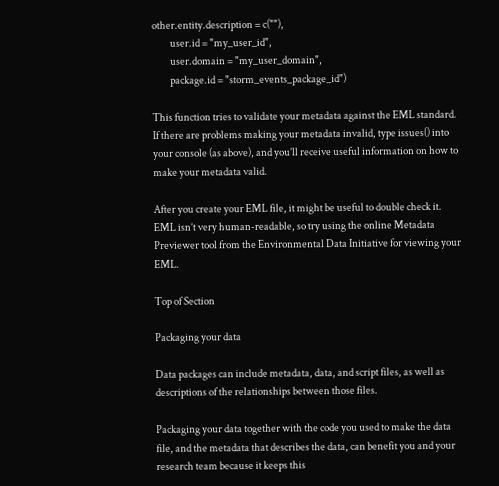other.entity.description = c(""),
         user.id = "my_user_id",
         user.domain = "my_user_domain",
         package.id = "storm_events_package_id")

This function tries to validate your metadata against the EML standard. If there are problems making your metadata invalid, type issues() into your console (as above), and you’ll receive useful information on how to make your metadata valid.

After you create your EML file, it might be useful to double check it. EML isn’t very human-readable, so try using the online Metadata Previewer tool from the Environmental Data Initiative for viewing your EML.

Top of Section

Packaging your data

Data packages can include metadata, data, and script files, as well as descriptions of the relationships between those files.

Packaging your data together with the code you used to make the data file, and the metadata that describes the data, can benefit you and your research team because it keeps this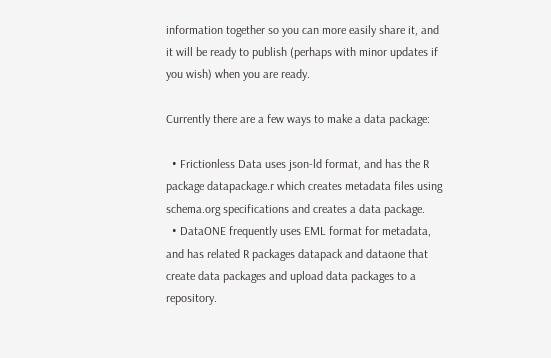information together so you can more easily share it, and it will be ready to publish (perhaps with minor updates if you wish) when you are ready.

Currently there are a few ways to make a data package:

  • Frictionless Data uses json-ld format, and has the R package datapackage.r which creates metadata files using schema.org specifications and creates a data package.
  • DataONE frequently uses EML format for metadata, and has related R packages datapack and dataone that create data packages and upload data packages to a repository.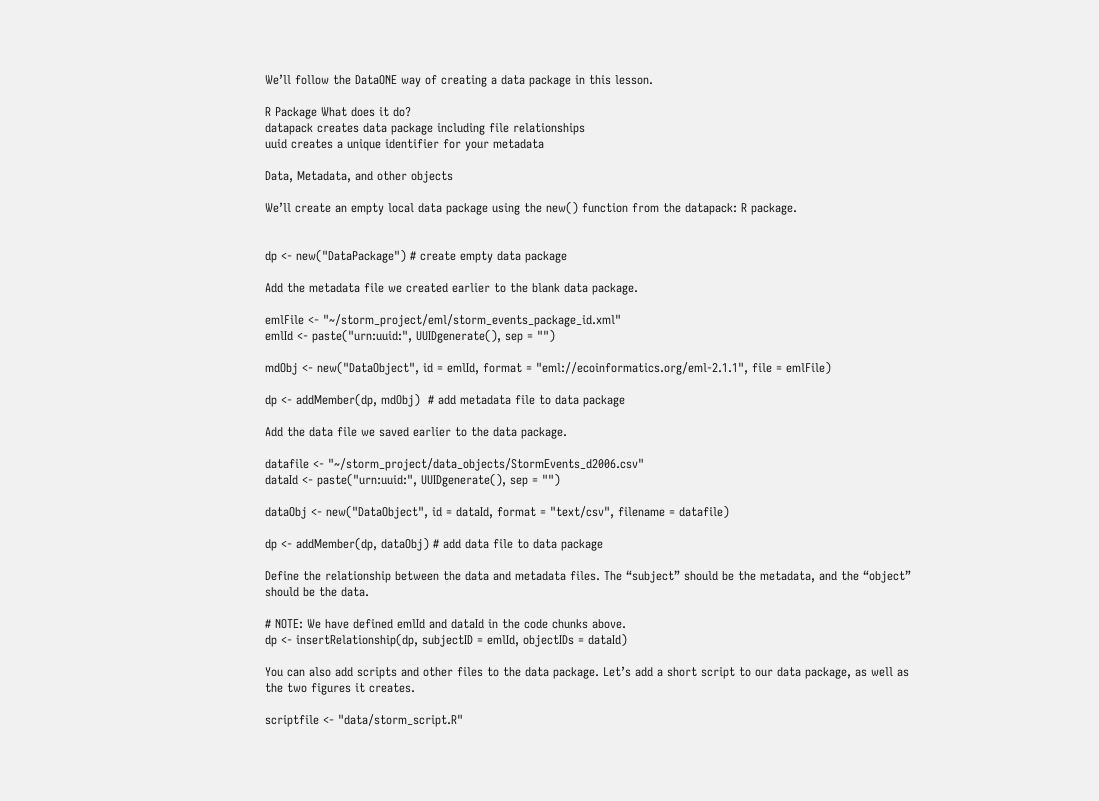We’ll follow the DataONE way of creating a data package in this lesson.

R Package What does it do?
datapack creates data package including file relationships
uuid creates a unique identifier for your metadata

Data, Metadata, and other objects

We’ll create an empty local data package using the new() function from the datapack: R package.


dp <- new("DataPackage") # create empty data package

Add the metadata file we created earlier to the blank data package.

emlFile <- "~/storm_project/eml/storm_events_package_id.xml"
emlId <- paste("urn:uuid:", UUIDgenerate(), sep = "")

mdObj <- new("DataObject", id = emlId, format = "eml://ecoinformatics.org/eml-2.1.1", file = emlFile)

dp <- addMember(dp, mdObj)  # add metadata file to data package

Add the data file we saved earlier to the data package.

datafile <- "~/storm_project/data_objects/StormEvents_d2006.csv"
dataId <- paste("urn:uuid:", UUIDgenerate(), sep = "")

dataObj <- new("DataObject", id = dataId, format = "text/csv", filename = datafile)

dp <- addMember(dp, dataObj) # add data file to data package

Define the relationship between the data and metadata files. The “subject” should be the metadata, and the “object” should be the data.

# NOTE: We have defined emlId and dataId in the code chunks above.
dp <- insertRelationship(dp, subjectID = emlId, objectIDs = dataId)

You can also add scripts and other files to the data package. Let’s add a short script to our data package, as well as the two figures it creates.

scriptfile <- "data/storm_script.R"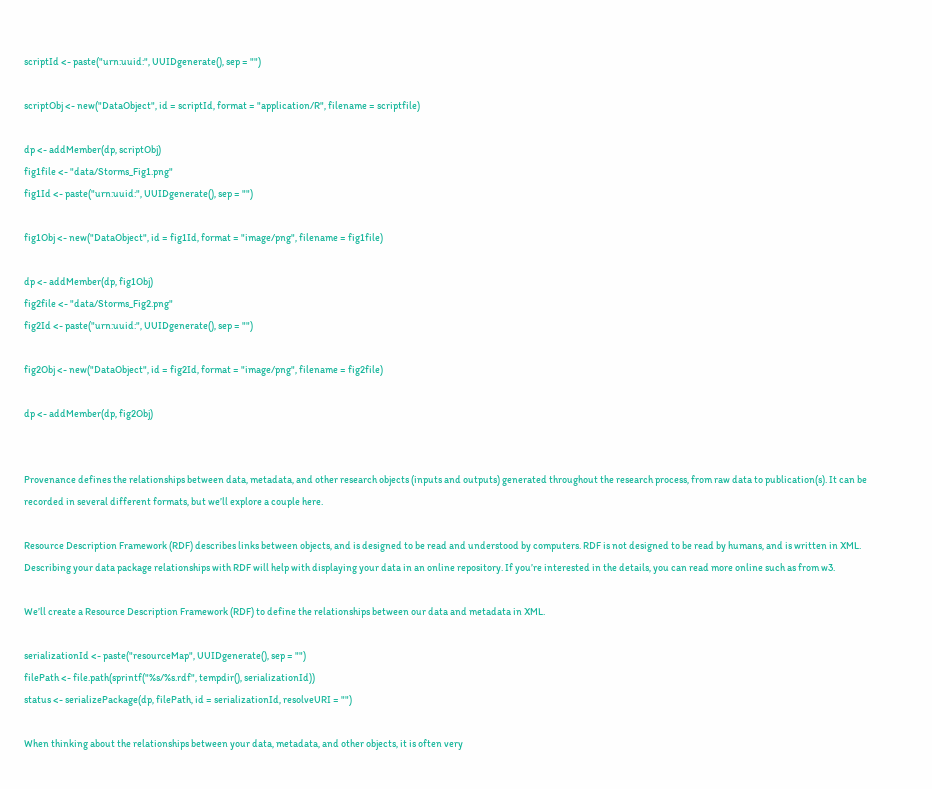scriptId <- paste("urn:uuid:", UUIDgenerate(), sep = "")

scriptObj <- new("DataObject", id = scriptId, format = "application/R", filename = scriptfile)

dp <- addMember(dp, scriptObj)
fig1file <- "data/Storms_Fig1.png"
fig1Id <- paste("urn:uuid:", UUIDgenerate(), sep = "")

fig1Obj <- new("DataObject", id = fig1Id, format = "image/png", filename = fig1file)

dp <- addMember(dp, fig1Obj)
fig2file <- "data/Storms_Fig2.png"
fig2Id <- paste("urn:uuid:", UUIDgenerate(), sep = "")

fig2Obj <- new("DataObject", id = fig2Id, format = "image/png", filename = fig2file)

dp <- addMember(dp, fig2Obj)


Provenance defines the relationships between data, metadata, and other research objects (inputs and outputs) generated throughout the research process, from raw data to publication(s). It can be recorded in several different formats, but we’ll explore a couple here.

Resource Description Framework (RDF) describes links between objects, and is designed to be read and understood by computers. RDF is not designed to be read by humans, and is written in XML. Describing your data package relationships with RDF will help with displaying your data in an online repository. If you’re interested in the details, you can read more online such as from w3.

We’ll create a Resource Description Framework (RDF) to define the relationships between our data and metadata in XML.

serializationId <- paste("resourceMap", UUIDgenerate(), sep = "")
filePath <- file.path(sprintf("%s/%s.rdf", tempdir(), serializationId))
status <- serializePackage(dp, filePath, id = serializationId, resolveURI = "")

When thinking about the relationships between your data, metadata, and other objects, it is often very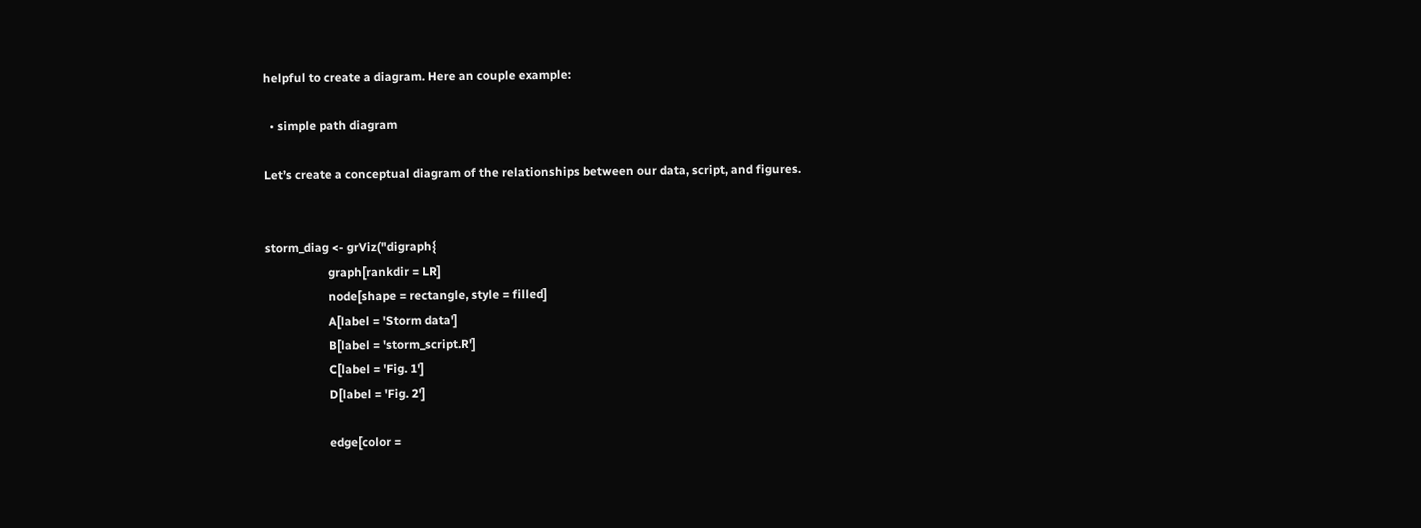helpful to create a diagram. Here an couple example:

  • simple path diagram

Let’s create a conceptual diagram of the relationships between our data, script, and figures.


storm_diag <- grViz("digraph{
                     graph[rankdir = LR]
                     node[shape = rectangle, style = filled]
                     A[label = 'Storm data']
                     B[label = 'storm_script.R']
                     C[label = 'Fig. 1']
                     D[label = 'Fig. 2']

                     edge[color =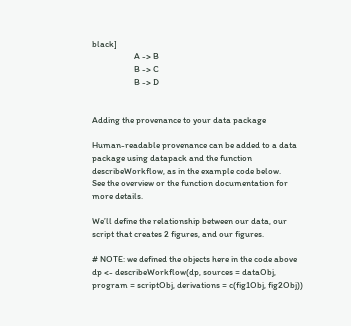black]
                     A -> B
                     B -> C
                     B -> D


Adding the provenance to your data package

Human-readable provenance can be added to a data package using datapack and the function describeWorkflow, as in the example code below.
See the overview or the function documentation for more details.

We’ll define the relationship between our data, our script that creates 2 figures, and our figures.

# NOTE: we defined the objects here in the code above
dp <- describeWorkflow(dp, sources = dataObj, program = scriptObj, derivations = c(fig1Obj, fig2Obj))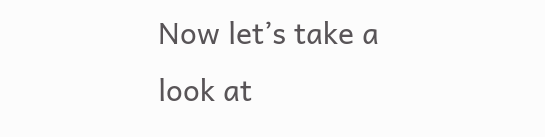Now let’s take a look at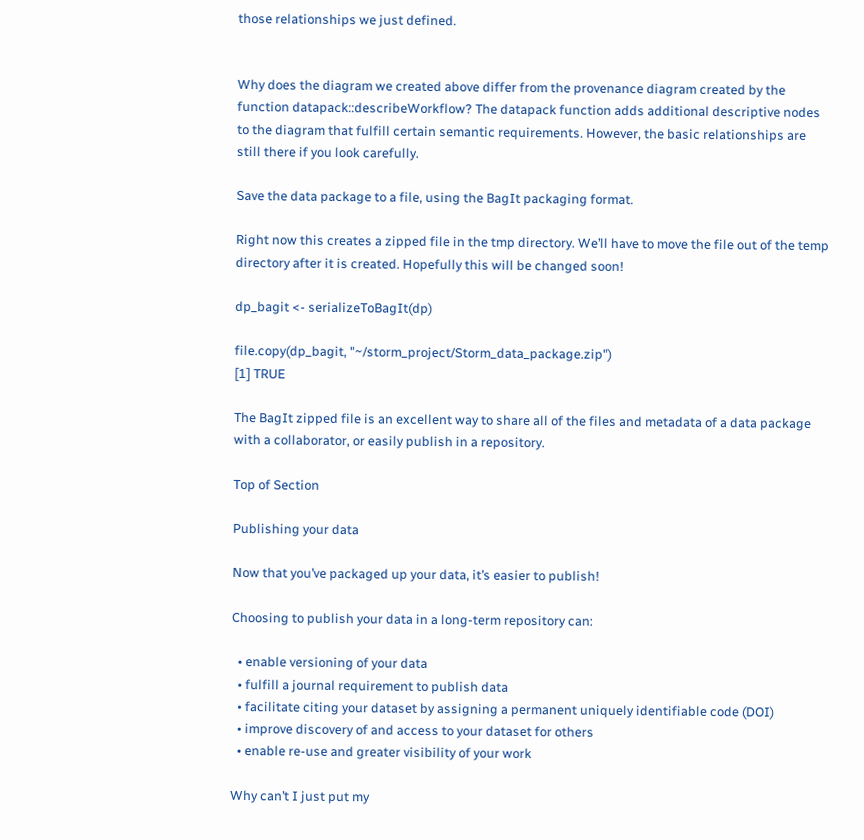those relationships we just defined.


Why does the diagram we created above differ from the provenance diagram created by the function datapack::describeWorkflow? The datapack function adds additional descriptive nodes to the diagram that fulfill certain semantic requirements. However, the basic relationships are still there if you look carefully.

Save the data package to a file, using the BagIt packaging format.

Right now this creates a zipped file in the tmp directory. We’ll have to move the file out of the temp directory after it is created. Hopefully this will be changed soon!

dp_bagit <- serializeToBagIt(dp)

file.copy(dp_bagit, "~/storm_project/Storm_data_package.zip")
[1] TRUE

The BagIt zipped file is an excellent way to share all of the files and metadata of a data package with a collaborator, or easily publish in a repository.

Top of Section

Publishing your data

Now that you’ve packaged up your data, it’s easier to publish!

Choosing to publish your data in a long-term repository can:

  • enable versioning of your data
  • fulfill a journal requirement to publish data
  • facilitate citing your dataset by assigning a permanent uniquely identifiable code (DOI)
  • improve discovery of and access to your dataset for others
  • enable re-use and greater visibility of your work

Why can’t I just put my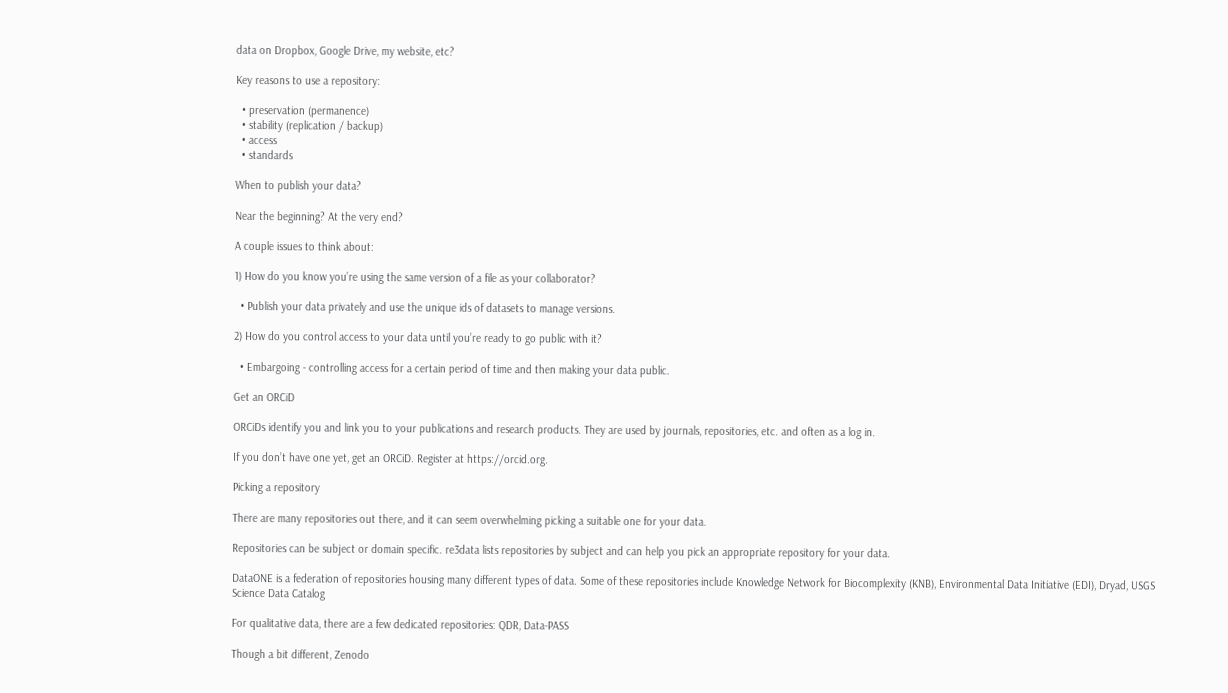data on Dropbox, Google Drive, my website, etc?

Key reasons to use a repository:

  • preservation (permanence)
  • stability (replication / backup)
  • access
  • standards

When to publish your data?

Near the beginning? At the very end?

A couple issues to think about:

1) How do you know you’re using the same version of a file as your collaborator?

  • Publish your data privately and use the unique ids of datasets to manage versions.

2) How do you control access to your data until you’re ready to go public with it?

  • Embargoing - controlling access for a certain period of time and then making your data public.

Get an ORCiD

ORCiDs identify you and link you to your publications and research products. They are used by journals, repositories, etc. and often as a log in.

If you don’t have one yet, get an ORCiD. Register at https://orcid.org.

Picking a repository

There are many repositories out there, and it can seem overwhelming picking a suitable one for your data.

Repositories can be subject or domain specific. re3data lists repositories by subject and can help you pick an appropriate repository for your data.

DataONE is a federation of repositories housing many different types of data. Some of these repositories include Knowledge Network for Biocomplexity (KNB), Environmental Data Initiative (EDI), Dryad, USGS Science Data Catalog

For qualitative data, there are a few dedicated repositories: QDR, Data-PASS

Though a bit different, Zenodo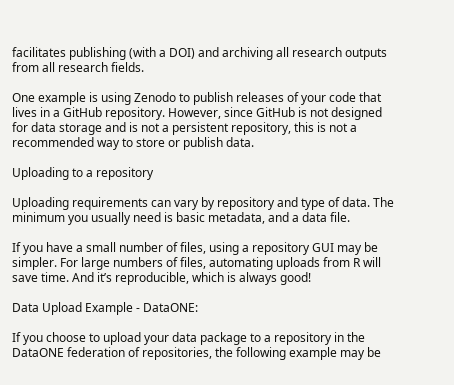facilitates publishing (with a DOI) and archiving all research outputs from all research fields.

One example is using Zenodo to publish releases of your code that lives in a GitHub repository. However, since GitHub is not designed for data storage and is not a persistent repository, this is not a recommended way to store or publish data.

Uploading to a repository

Uploading requirements can vary by repository and type of data. The minimum you usually need is basic metadata, and a data file.

If you have a small number of files, using a repository GUI may be simpler. For large numbers of files, automating uploads from R will save time. And it’s reproducible, which is always good!

Data Upload Example - DataONE:

If you choose to upload your data package to a repository in the DataONE federation of repositories, the following example may be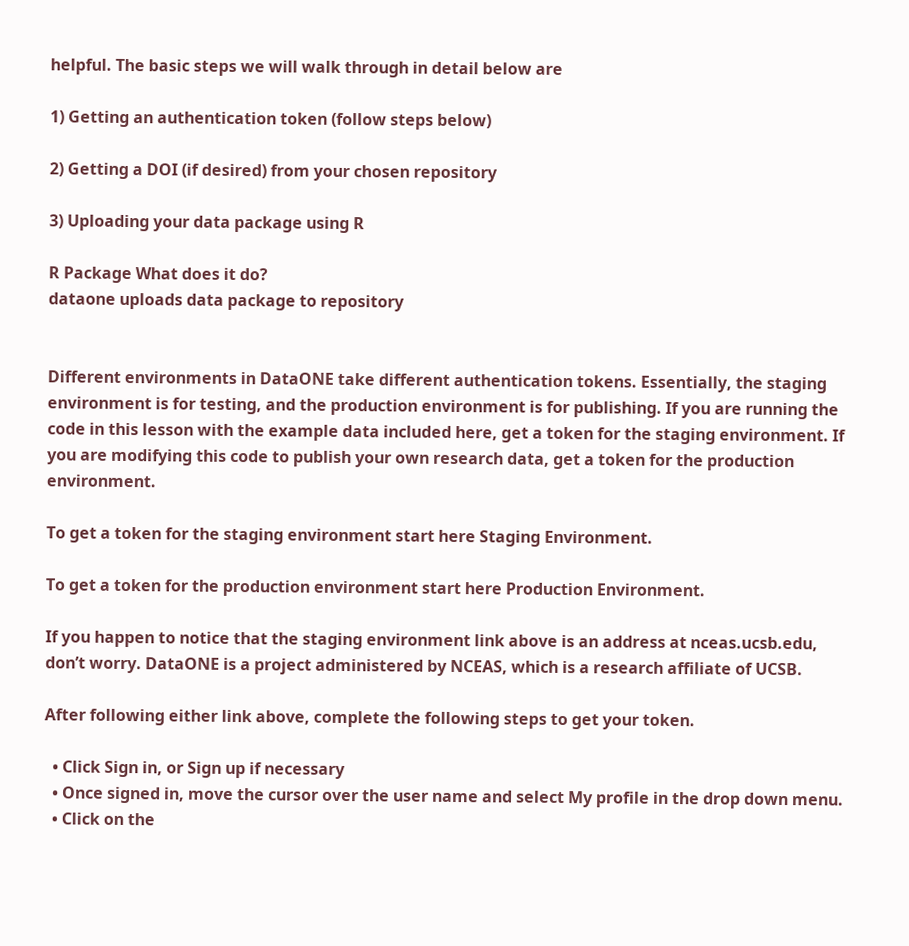helpful. The basic steps we will walk through in detail below are

1) Getting an authentication token (follow steps below)

2) Getting a DOI (if desired) from your chosen repository

3) Uploading your data package using R

R Package What does it do?
dataone uploads data package to repository


Different environments in DataONE take different authentication tokens. Essentially, the staging environment is for testing, and the production environment is for publishing. If you are running the code in this lesson with the example data included here, get a token for the staging environment. If you are modifying this code to publish your own research data, get a token for the production environment.

To get a token for the staging environment start here Staging Environment.

To get a token for the production environment start here Production Environment.

If you happen to notice that the staging environment link above is an address at nceas.ucsb.edu, don’t worry. DataONE is a project administered by NCEAS, which is a research affiliate of UCSB.

After following either link above, complete the following steps to get your token.

  • Click Sign in, or Sign up if necessary
  • Once signed in, move the cursor over the user name and select My profile in the drop down menu.
  • Click on the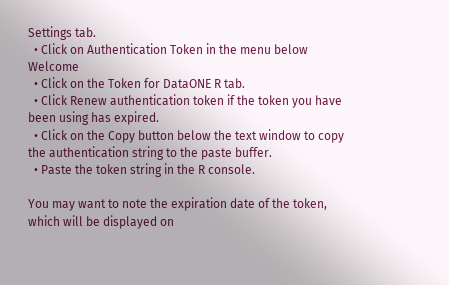Settings tab.
  • Click on Authentication Token in the menu below Welcome
  • Click on the Token for DataONE R tab.
  • Click Renew authentication token if the token you have been using has expired.
  • Click on the Copy button below the text window to copy the authentication string to the paste buffer.
  • Paste the token string in the R console.

You may want to note the expiration date of the token, which will be displayed on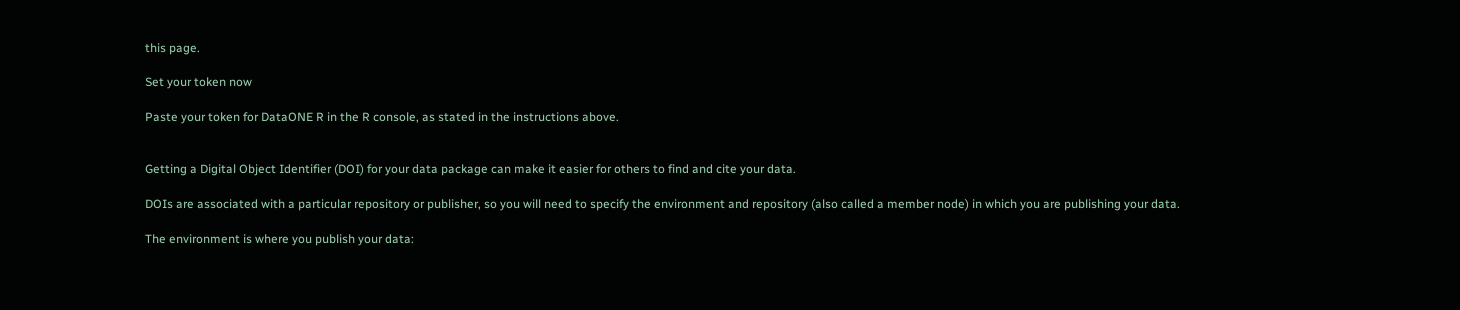this page.

Set your token now

Paste your token for DataONE R in the R console, as stated in the instructions above.


Getting a Digital Object Identifier (DOI) for your data package can make it easier for others to find and cite your data.

DOIs are associated with a particular repository or publisher, so you will need to specify the environment and repository (also called a member node) in which you are publishing your data.

The environment is where you publish your data: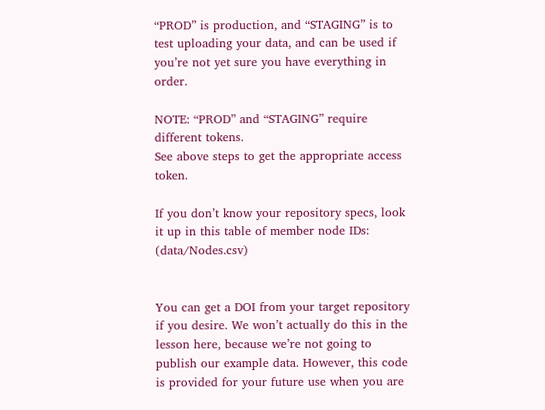“PROD” is production, and “STAGING” is to test uploading your data, and can be used if you’re not yet sure you have everything in order.

NOTE: “PROD” and “STAGING” require different tokens.
See above steps to get the appropriate access token.

If you don’t know your repository specs, look it up in this table of member node IDs: (data/Nodes.csv)


You can get a DOI from your target repository if you desire. We won’t actually do this in the lesson here, because we’re not going to publish our example data. However, this code is provided for your future use when you are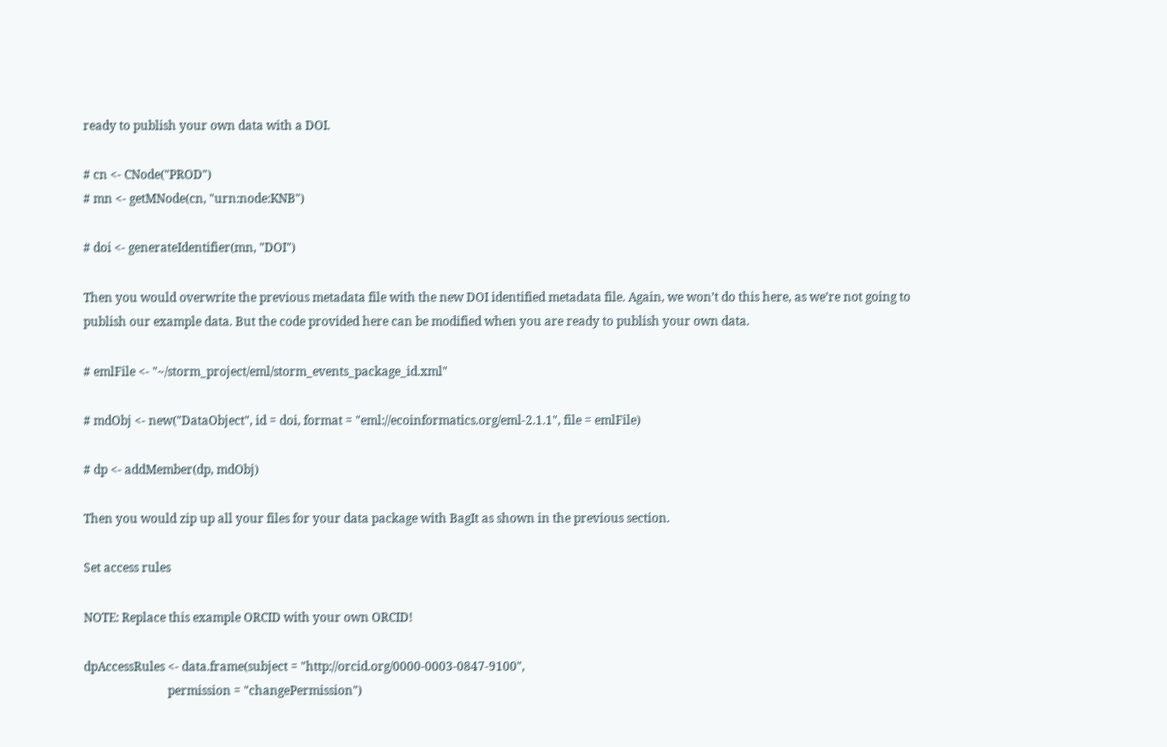ready to publish your own data with a DOI.

# cn <- CNode("PROD")
# mn <- getMNode(cn, "urn:node:KNB")

# doi <- generateIdentifier(mn, "DOI")

Then you would overwrite the previous metadata file with the new DOI identified metadata file. Again, we won’t do this here, as we’re not going to publish our example data. But the code provided here can be modified when you are ready to publish your own data.

# emlFile <- "~/storm_project/eml/storm_events_package_id.xml"

# mdObj <- new("DataObject", id = doi, format = "eml://ecoinformatics.org/eml-2.1.1", file = emlFile)

# dp <- addMember(dp, mdObj)

Then you would zip up all your files for your data package with BagIt as shown in the previous section.

Set access rules

NOTE: Replace this example ORCID with your own ORCID!

dpAccessRules <- data.frame(subject = "http://orcid.org/0000-0003-0847-9100",
                            permission = "changePermission")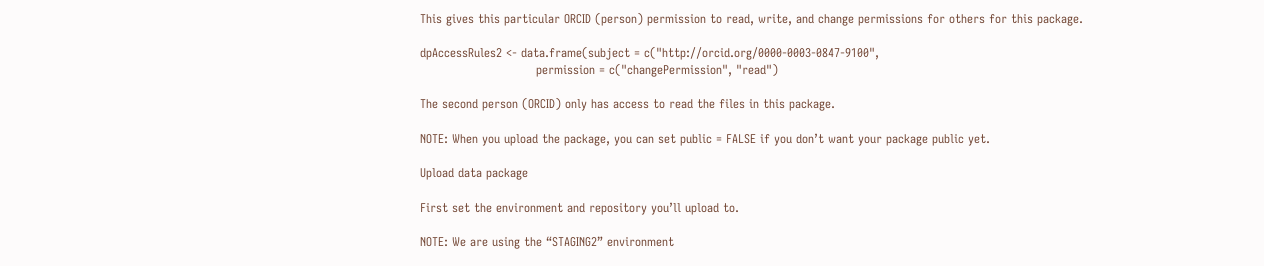This gives this particular ORCID (person) permission to read, write, and change permissions for others for this package.

dpAccessRules2 <- data.frame(subject = c("http://orcid.org/0000-0003-0847-9100",
                             permission = c("changePermission", "read")

The second person (ORCID) only has access to read the files in this package.

NOTE: When you upload the package, you can set public = FALSE if you don’t want your package public yet.

Upload data package

First set the environment and repository you’ll upload to.

NOTE: We are using the “STAGING2” environment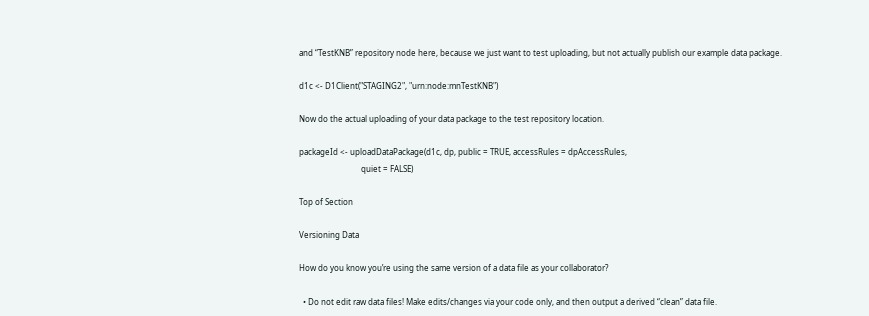and “TestKNB” repository node here, because we just want to test uploading, but not actually publish our example data package.

d1c <- D1Client("STAGING2", "urn:node:mnTestKNB")

Now do the actual uploading of your data package to the test repository location.

packageId <- uploadDataPackage(d1c, dp, public = TRUE, accessRules = dpAccessRules,
                               quiet = FALSE)

Top of Section

Versioning Data

How do you know you’re using the same version of a data file as your collaborator?

  • Do not edit raw data files! Make edits/changes via your code only, and then output a derived “clean” data file.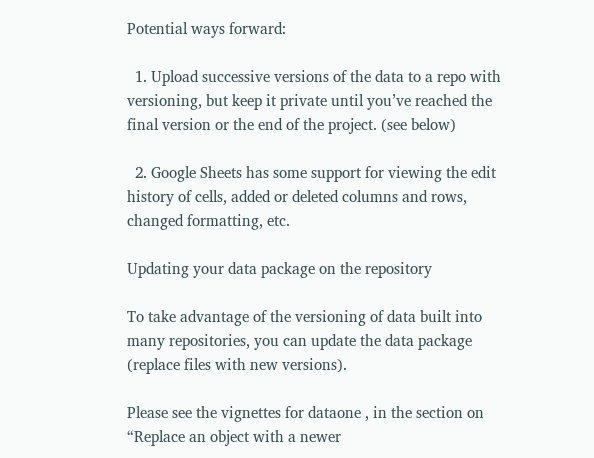Potential ways forward:

  1. Upload successive versions of the data to a repo with versioning, but keep it private until you’ve reached the final version or the end of the project. (see below)

  2. Google Sheets has some support for viewing the edit history of cells, added or deleted columns and rows, changed formatting, etc.

Updating your data package on the repository

To take advantage of the versioning of data built into many repositories, you can update the data package (replace files with new versions).

Please see the vignettes for dataone , in the section on “Replace an object with a newer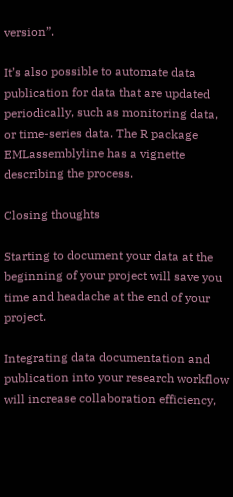version”.

It’s also possible to automate data publication for data that are updated periodically, such as monitoring data, or time-series data. The R package EMLassemblyline has a vignette describing the process.

Closing thoughts

Starting to document your data at the beginning of your project will save you time and headache at the end of your project.

Integrating data documentation and publication into your research workflow will increase collaboration efficiency,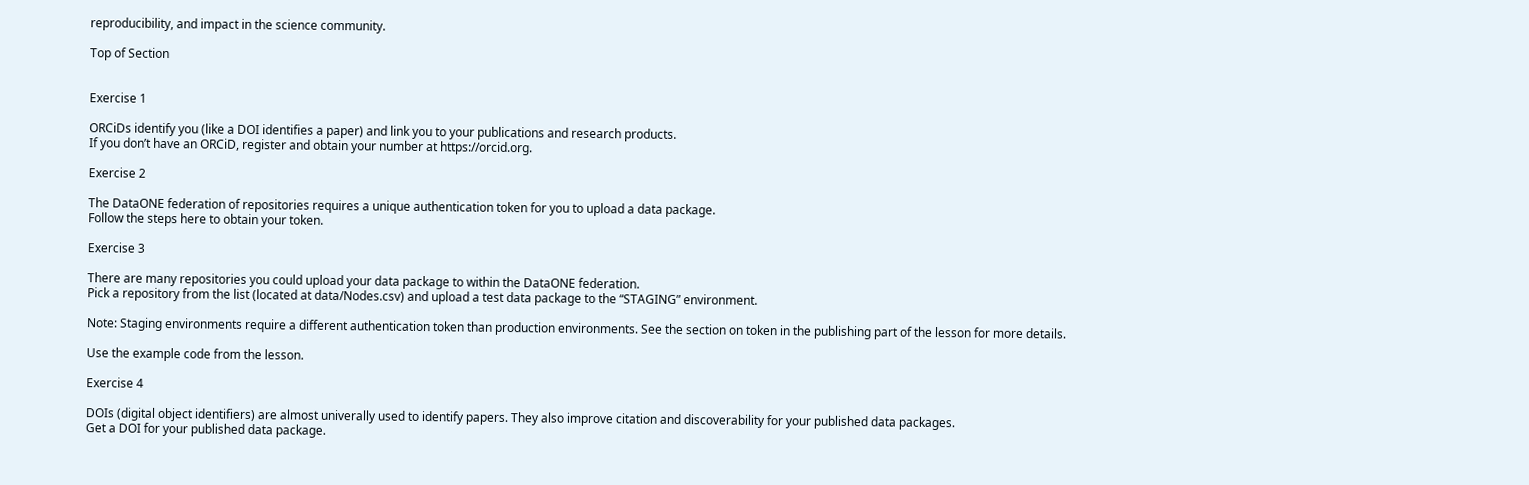reproducibility, and impact in the science community.

Top of Section


Exercise 1

ORCiDs identify you (like a DOI identifies a paper) and link you to your publications and research products.
If you don’t have an ORCiD, register and obtain your number at https://orcid.org.

Exercise 2

The DataONE federation of repositories requires a unique authentication token for you to upload a data package.
Follow the steps here to obtain your token.

Exercise 3

There are many repositories you could upload your data package to within the DataONE federation.
Pick a repository from the list (located at data/Nodes.csv) and upload a test data package to the “STAGING” environment.

Note: Staging environments require a different authentication token than production environments. See the section on token in the publishing part of the lesson for more details.

Use the example code from the lesson.

Exercise 4

DOIs (digital object identifiers) are almost univerally used to identify papers. They also improve citation and discoverability for your published data packages.
Get a DOI for your published data package.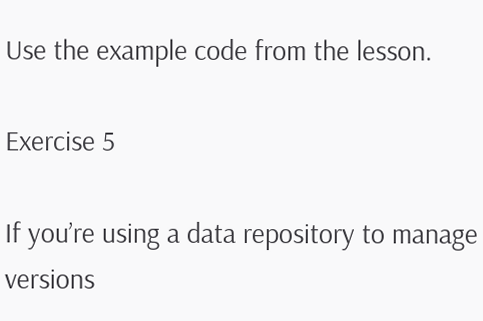Use the example code from the lesson.

Exercise 5

If you’re using a data repository to manage versions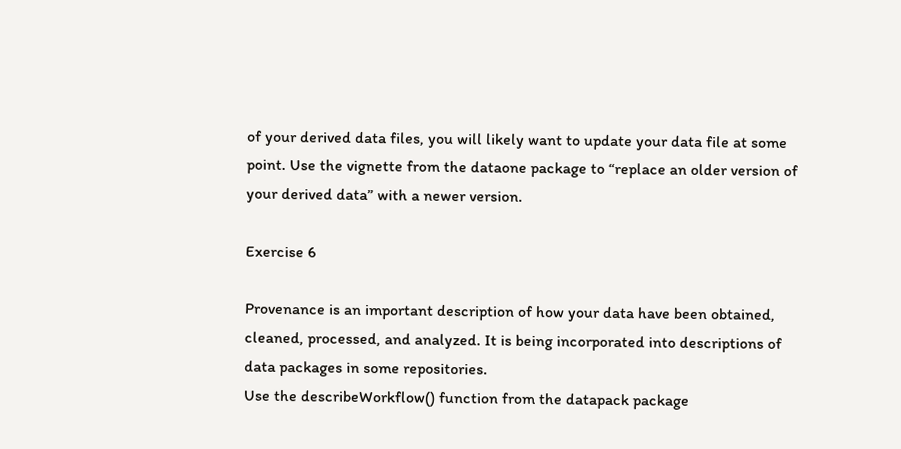of your derived data files, you will likely want to update your data file at some point. Use the vignette from the dataone package to “replace an older version of your derived data” with a newer version.

Exercise 6

Provenance is an important description of how your data have been obtained, cleaned, processed, and analyzed. It is being incorporated into descriptions of data packages in some repositories.
Use the describeWorkflow() function from the datapack package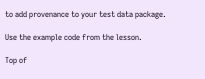to add provenance to your test data package.

Use the example code from the lesson.

Top of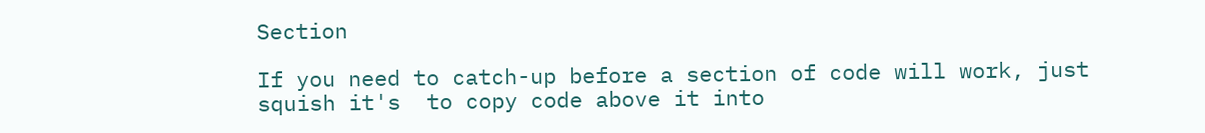Section

If you need to catch-up before a section of code will work, just squish it's  to copy code above it into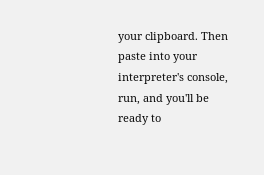your clipboard. Then paste into your interpreter's console, run, and you'll be ready to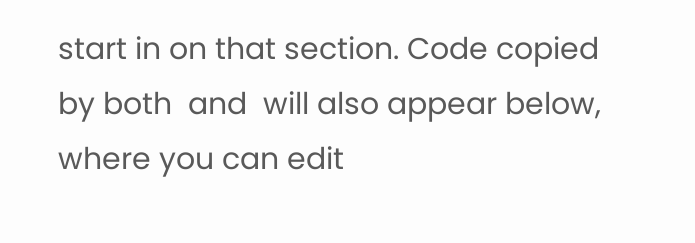start in on that section. Code copied by both  and  will also appear below, where you can edit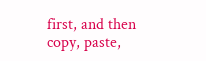first, and then copy, paste,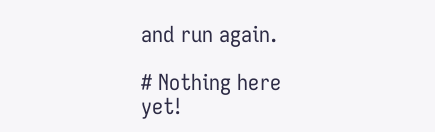and run again.

# Nothing here yet!